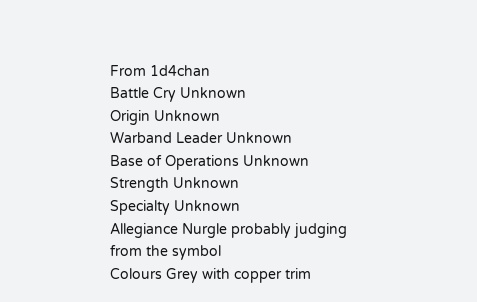From 1d4chan
Battle Cry Unknown
Origin Unknown
Warband Leader Unknown
Base of Operations Unknown
Strength Unknown
Specialty Unknown
Allegiance Nurgle probably judging from the symbol
Colours Grey with copper trim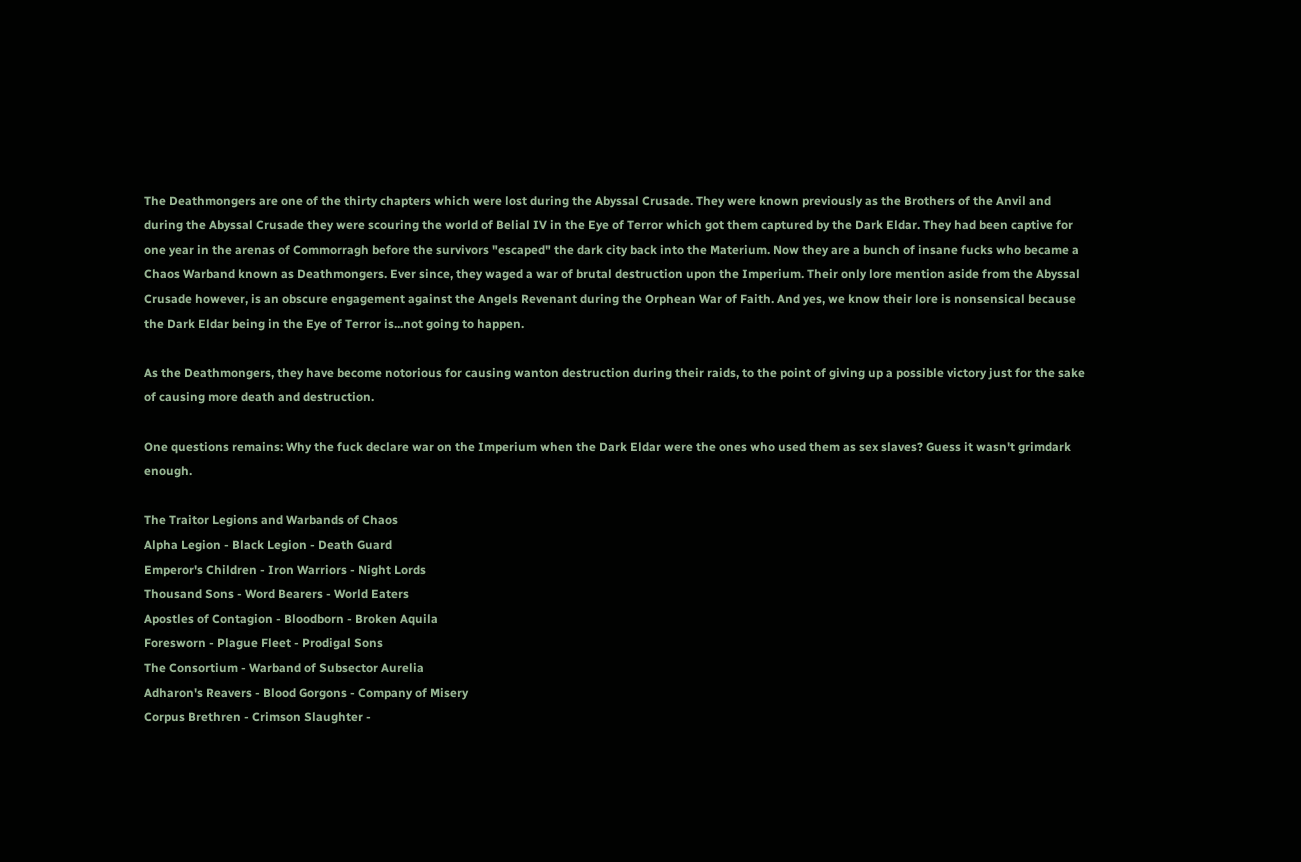The Deathmongers are one of the thirty chapters which were lost during the Abyssal Crusade. They were known previously as the Brothers of the Anvil and during the Abyssal Crusade they were scouring the world of Belial IV in the Eye of Terror which got them captured by the Dark Eldar. They had been captive for one year in the arenas of Commorragh before the survivors "escaped" the dark city back into the Materium. Now they are a bunch of insane fucks who became a Chaos Warband known as Deathmongers. Ever since, they waged a war of brutal destruction upon the Imperium. Their only lore mention aside from the Abyssal Crusade however, is an obscure engagement against the Angels Revenant during the Orphean War of Faith. And yes, we know their lore is nonsensical because the Dark Eldar being in the Eye of Terror is...not going to happen.

As the Deathmongers, they have become notorious for causing wanton destruction during their raids, to the point of giving up a possible victory just for the sake of causing more death and destruction.

One questions remains: Why the fuck declare war on the Imperium when the Dark Eldar were the ones who used them as sex slaves? Guess it wasn't grimdark enough.

The Traitor Legions and Warbands of Chaos
Alpha Legion - Black Legion - Death Guard
Emperor's Children - Iron Warriors - Night Lords
Thousand Sons - Word Bearers - World Eaters
Apostles of Contagion - Bloodborn - Broken Aquila
Foresworn - Plague Fleet - Prodigal Sons
The Consortium - Warband of Subsector Aurelia
Adharon's Reavers - Blood Gorgons - Company of Misery
Corpus Brethren - Crimson Slaughter -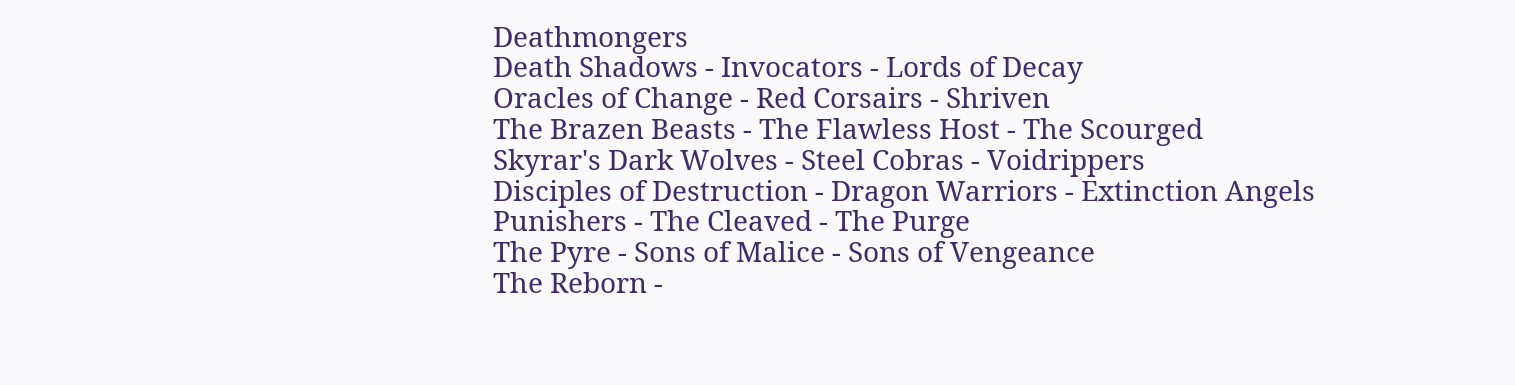Deathmongers
Death Shadows - Invocators - Lords of Decay
Oracles of Change - Red Corsairs - Shriven
The Brazen Beasts - The Flawless Host - The Scourged
Skyrar's Dark Wolves - Steel Cobras - Voidrippers
Disciples of Destruction - Dragon Warriors - Extinction Angels
Punishers - The Cleaved - The Purge
The Pyre - Sons of Malice - Sons of Vengeance
The Reborn -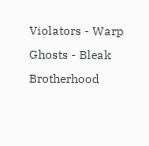Violators - Warp Ghosts - Bleak Brotherhood